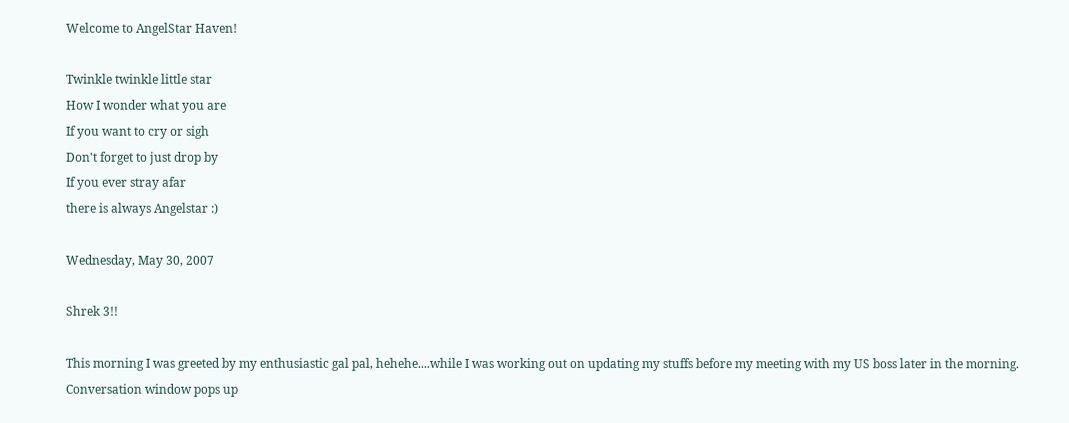Welcome to AngelStar Haven!

Twinkle twinkle little star
How I wonder what you are
If you want to cry or sigh
Don't forget to just drop by
If you ever stray afar
there is always Angelstar :)

Wednesday, May 30, 2007

Shrek 3!!

This morning I was greeted by my enthusiastic gal pal, hehehe....while I was working out on updating my stuffs before my meeting with my US boss later in the morning.
Conversation window pops up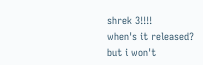shrek 3!!!!
when's it released?
but i won't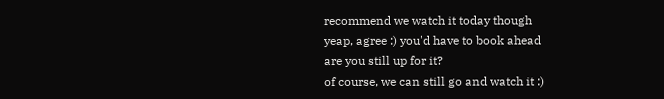recommend we watch it today though
yeap, agree :) you'd have to book ahead
are you still up for it?
of course, we can still go and watch it :)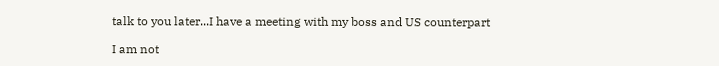talk to you later...I have a meeting with my boss and US counterpart

I am not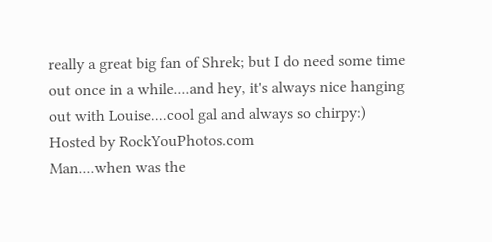really a great big fan of Shrek; but I do need some time out once in a while....and hey, it's always nice hanging out with Louise....cool gal and always so chirpy:)
Hosted by RockYouPhotos.com
Man....when was the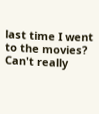last time I went to the movies?
Can't really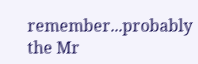remember...probably the Mr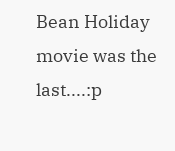Bean Holiday movie was the last....:p